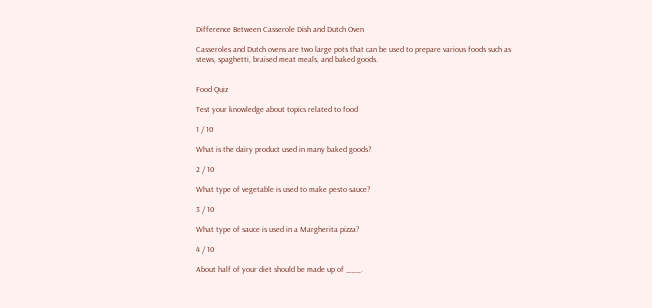Difference Between Casserole Dish and Dutch Oven

Casseroles and Dutch ovens are two large pots that can be used to prepare various foods such as stews, spaghetti, braised meat meals, and baked goods.


Food Quiz

Test your knowledge about topics related to food

1 / 10

What is the dairy product used in many baked goods?

2 / 10

What type of vegetable is used to make pesto sauce?

3 / 10

What type of sauce is used in a Margherita pizza?

4 / 10

About half of your diet should be made up of ___.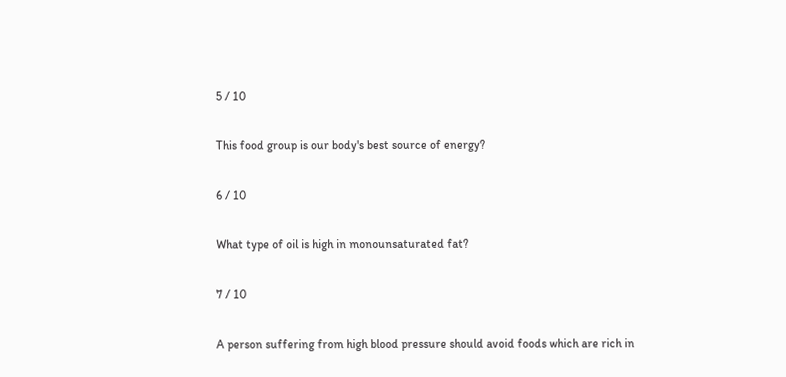5 / 10

This food group is our body's best source of energy?

6 / 10

What type of oil is high in monounsaturated fat?

7 / 10

A person suffering from high blood pressure should avoid foods which are rich in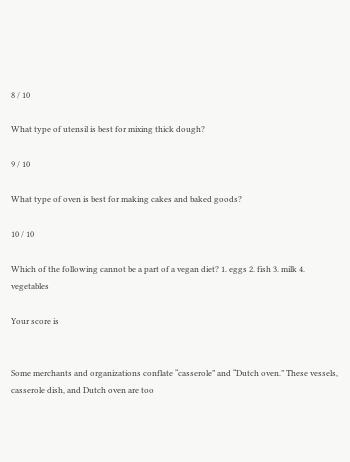8 / 10

What type of utensil is best for mixing thick dough?

9 / 10

What type of oven is best for making cakes and baked goods?

10 / 10

Which of the following cannot be a part of a vegan diet? 1. eggs 2. fish 3. milk 4. vegetables

Your score is


Some merchants and organizations conflate “casserole” and “Dutch oven.” These vessels, casserole dish, and Dutch oven are too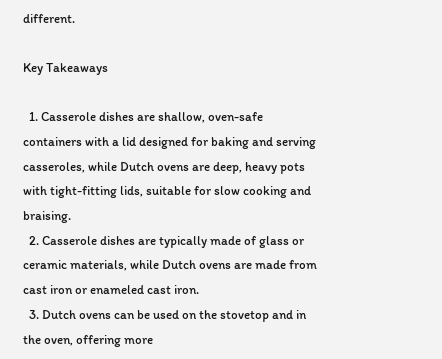different.

Key Takeaways

  1. Casserole dishes are shallow, oven-safe containers with a lid designed for baking and serving casseroles, while Dutch ovens are deep, heavy pots with tight-fitting lids, suitable for slow cooking and braising.
  2. Casserole dishes are typically made of glass or ceramic materials, while Dutch ovens are made from cast iron or enameled cast iron.
  3. Dutch ovens can be used on the stovetop and in the oven, offering more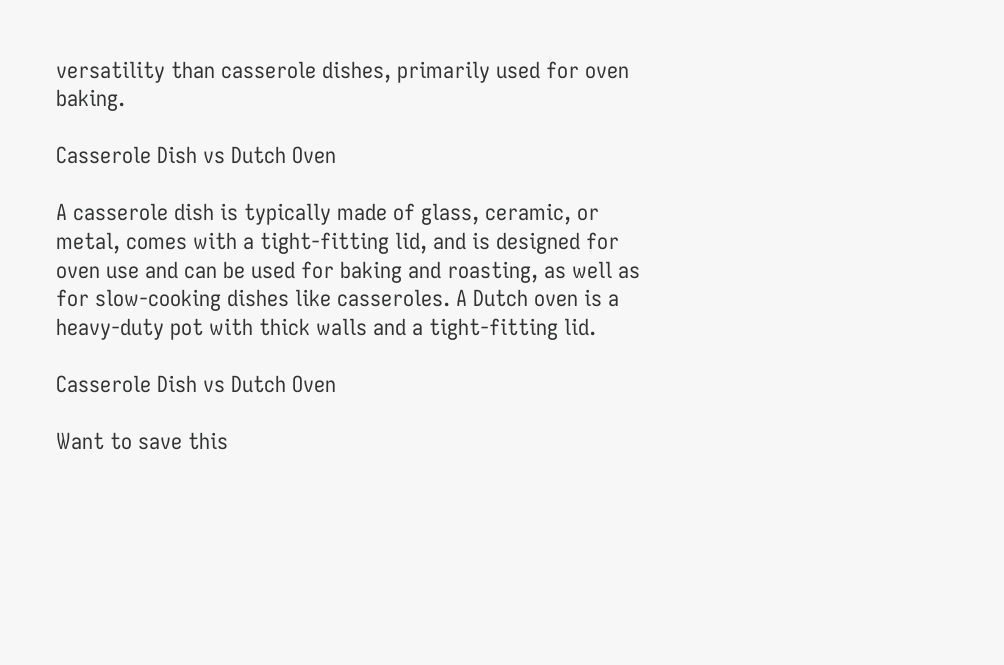versatility than casserole dishes, primarily used for oven baking.

Casserole Dish vs Dutch Oven

A casserole dish is typically made of glass, ceramic, or metal, comes with a tight-fitting lid, and is designed for oven use and can be used for baking and roasting, as well as for slow-cooking dishes like casseroles. A Dutch oven is a heavy-duty pot with thick walls and a tight-fitting lid.

Casserole Dish vs Dutch Oven

Want to save this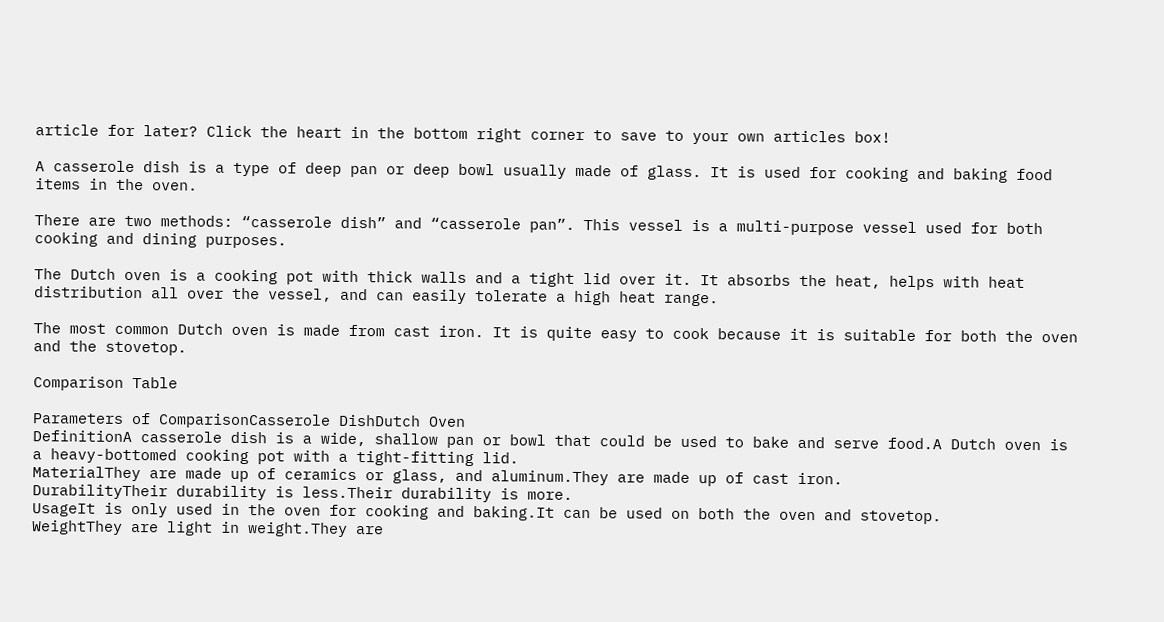article for later? Click the heart in the bottom right corner to save to your own articles box!

A casserole dish is a type of deep pan or deep bowl usually made of glass. It is used for cooking and baking food items in the oven.

There are two methods: “casserole dish” and “casserole pan”. This vessel is a multi-purpose vessel used for both cooking and dining purposes.

The Dutch oven is a cooking pot with thick walls and a tight lid over it. It absorbs the heat, helps with heat distribution all over the vessel, and can easily tolerate a high heat range.

The most common Dutch oven is made from cast iron. It is quite easy to cook because it is suitable for both the oven and the stovetop.

Comparison Table

Parameters of ComparisonCasserole DishDutch Oven
DefinitionA casserole dish is a wide, shallow pan or bowl that could be used to bake and serve food.A Dutch oven is a heavy-bottomed cooking pot with a tight-fitting lid.
MaterialThey are made up of ceramics or glass, and aluminum.They are made up of cast iron.
DurabilityTheir durability is less.Their durability is more.
UsageIt is only used in the oven for cooking and baking.It can be used on both the oven and stovetop.
WeightThey are light in weight.They are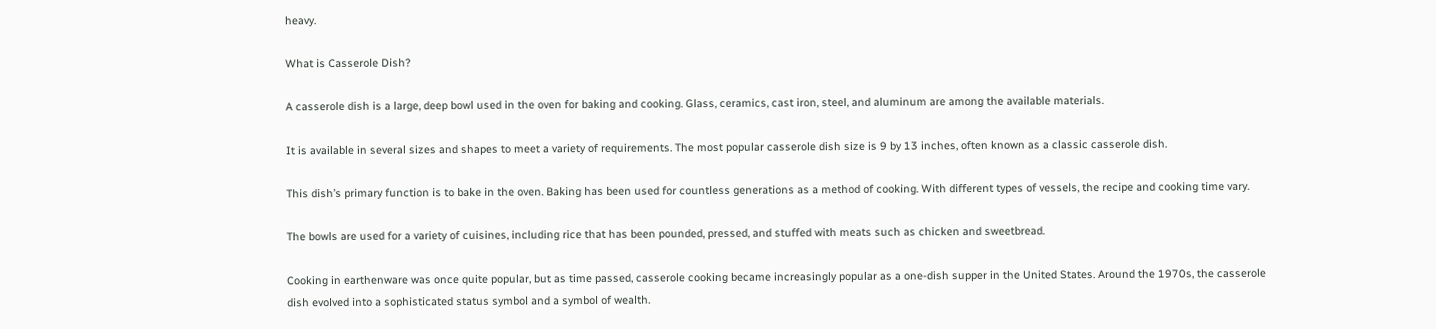heavy.

What is Casserole Dish?

A casserole dish is a large, deep bowl used in the oven for baking and cooking. Glass, ceramics, cast iron, steel, and aluminum are among the available materials.

It is available in several sizes and shapes to meet a variety of requirements. The most popular casserole dish size is 9 by 13 inches, often known as a classic casserole dish.

This dish’s primary function is to bake in the oven. Baking has been used for countless generations as a method of cooking. With different types of vessels, the recipe and cooking time vary.

The bowls are used for a variety of cuisines, including rice that has been pounded, pressed, and stuffed with meats such as chicken and sweetbread.

Cooking in earthenware was once quite popular, but as time passed, casserole cooking became increasingly popular as a one-dish supper in the United States. Around the 1970s, the casserole dish evolved into a sophisticated status symbol and a symbol of wealth.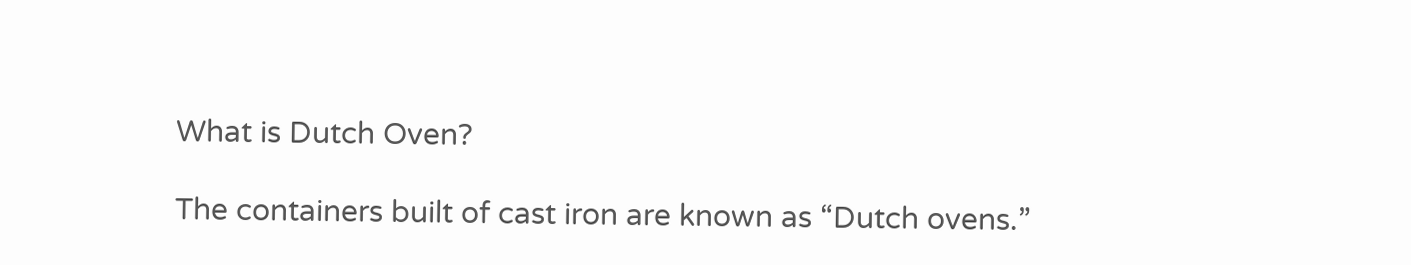What is Dutch Oven?

The containers built of cast iron are known as “Dutch ovens.”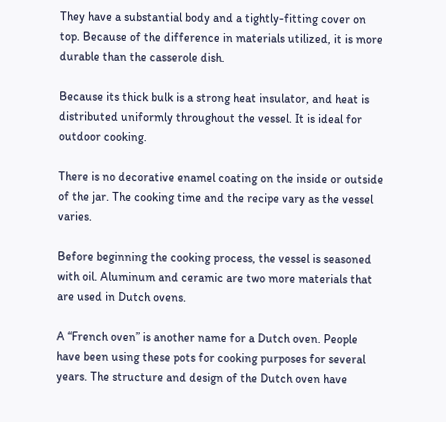They have a substantial body and a tightly-fitting cover on top. Because of the difference in materials utilized, it is more durable than the casserole dish.

Because its thick bulk is a strong heat insulator, and heat is distributed uniformly throughout the vessel. It is ideal for outdoor cooking.

There is no decorative enamel coating on the inside or outside of the jar. The cooking time and the recipe vary as the vessel varies.

Before beginning the cooking process, the vessel is seasoned with oil. Aluminum and ceramic are two more materials that are used in Dutch ovens.

A “French oven” is another name for a Dutch oven. People have been using these pots for cooking purposes for several years. The structure and design of the Dutch oven have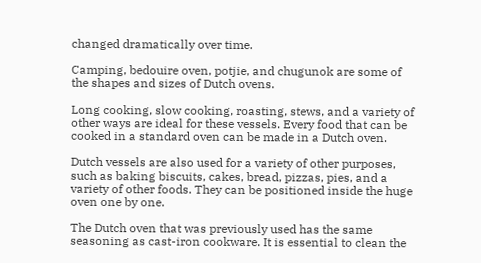changed dramatically over time.

Camping, bedouire oven, potjie, and chugunok are some of the shapes and sizes of Dutch ovens.

Long cooking, slow cooking, roasting, stews, and a variety of other ways are ideal for these vessels. Every food that can be cooked in a standard oven can be made in a Dutch oven.

Dutch vessels are also used for a variety of other purposes, such as baking biscuits, cakes, bread, pizzas, pies, and a variety of other foods. They can be positioned inside the huge oven one by one.

The Dutch oven that was previously used has the same seasoning as cast-iron cookware. It is essential to clean the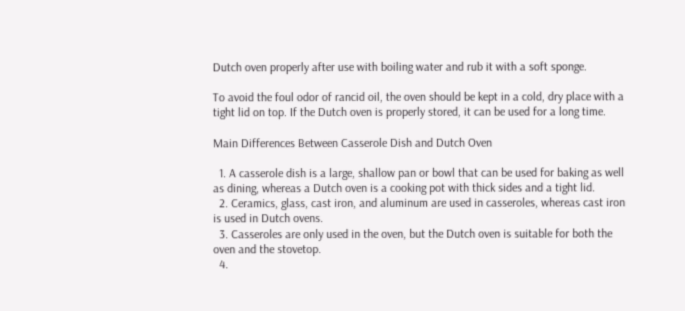Dutch oven properly after use with boiling water and rub it with a soft sponge.

To avoid the foul odor of rancid oil, the oven should be kept in a cold, dry place with a tight lid on top. If the Dutch oven is properly stored, it can be used for a long time.

Main Differences Between Casserole Dish and Dutch Oven

  1. A casserole dish is a large, shallow pan or bowl that can be used for baking as well as dining, whereas a Dutch oven is a cooking pot with thick sides and a tight lid.
  2. Ceramics, glass, cast iron, and aluminum are used in casseroles, whereas cast iron is used in Dutch ovens.
  3. Casseroles are only used in the oven, but the Dutch oven is suitable for both the oven and the stovetop.
  4.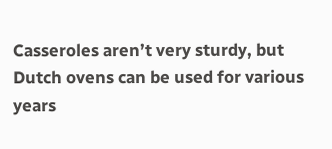Casseroles aren’t very sturdy, but Dutch ovens can be used for various years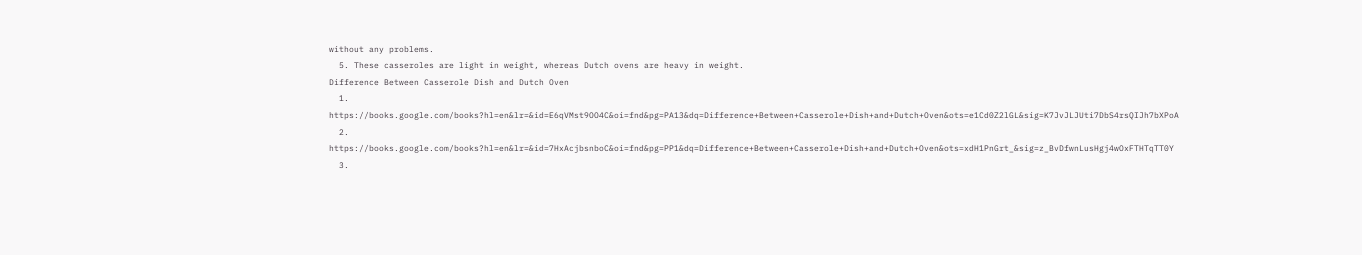without any problems.
  5. These casseroles are light in weight, whereas Dutch ovens are heavy in weight.
Difference Between Casserole Dish and Dutch Oven
  1. https://books.google.com/books?hl=en&lr=&id=E6qVMst9OO4C&oi=fnd&pg=PA13&dq=Difference+Between+Casserole+Dish+and+Dutch+Oven&ots=e1Cd0Z2lGL&sig=K7JvJLJUti7DbS4rsQIJh7bXPoA
  2. https://books.google.com/books?hl=en&lr=&id=7HxAcjbsnboC&oi=fnd&pg=PP1&dq=Difference+Between+Casserole+Dish+and+Dutch+Oven&ots=xdH1PnGrt_&sig=z_BvDfwnLusHgj4wOxFTHTqTT0Y
  3.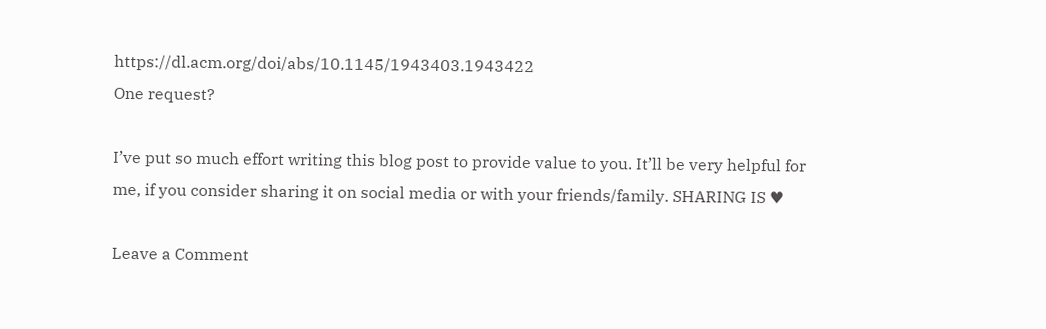https://dl.acm.org/doi/abs/10.1145/1943403.1943422
One request?

I’ve put so much effort writing this blog post to provide value to you. It’ll be very helpful for me, if you consider sharing it on social media or with your friends/family. SHARING IS ♥

Leave a Comment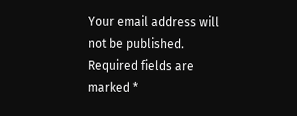Your email address will not be published. Required fields are marked *